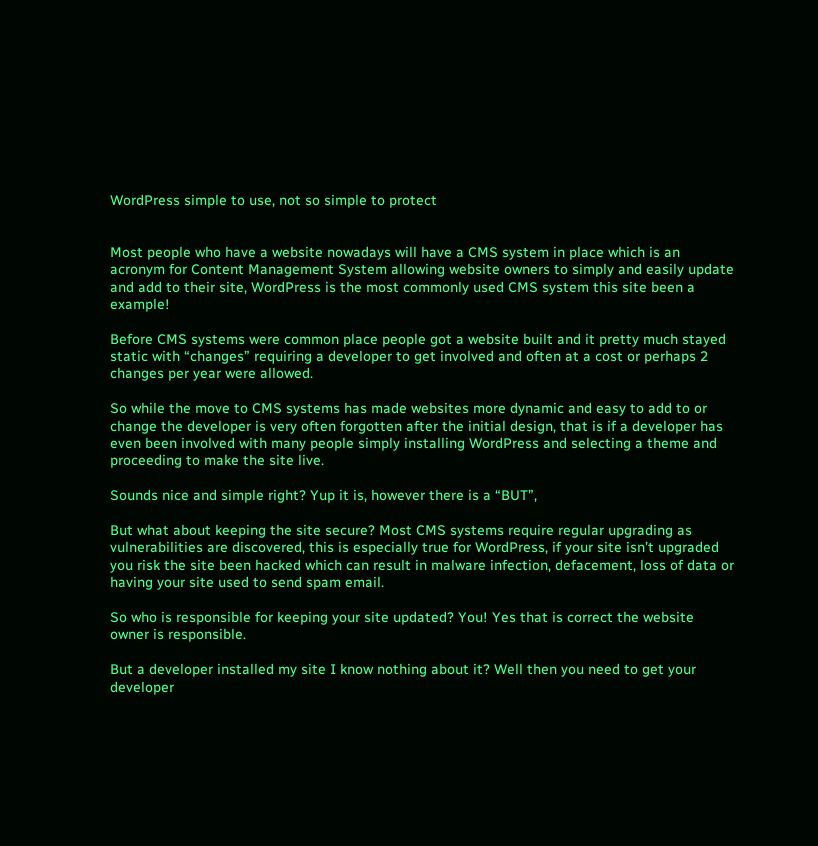WordPress simple to use, not so simple to protect


Most people who have a website nowadays will have a CMS system in place which is an acronym for Content Management System allowing website owners to simply and easily update and add to their site, WordPress is the most commonly used CMS system this site been a example!

Before CMS systems were common place people got a website built and it pretty much stayed static with “changes” requiring a developer to get involved and often at a cost or perhaps 2 changes per year were allowed.

So while the move to CMS systems has made websites more dynamic and easy to add to or change the developer is very often forgotten after the initial design, that is if a developer has even been involved with many people simply installing WordPress and selecting a theme and proceeding to make the site live.

Sounds nice and simple right? Yup it is, however there is a “BUT”,

But what about keeping the site secure? Most CMS systems require regular upgrading as vulnerabilities are discovered, this is especially true for WordPress, if your site isn’t upgraded you risk the site been hacked which can result in malware infection, defacement, loss of data or having your site used to send spam email.

So who is responsible for keeping your site updated? You! Yes that is correct the website owner is responsible.

But a developer installed my site I know nothing about it? Well then you need to get your developer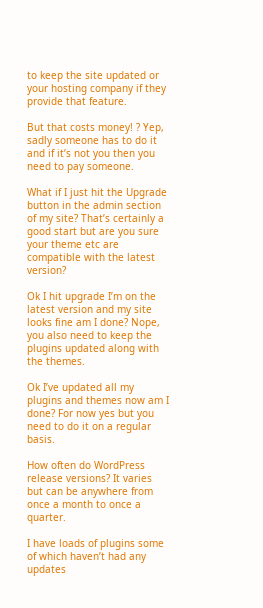to keep the site updated or your hosting company if they provide that feature.

But that costs money! ? Yep, sadly someone has to do it and if it’s not you then you need to pay someone.

What if I just hit the Upgrade button in the admin section of my site? That’s certainly a good start but are you sure your theme etc are compatible with the latest version?

Ok I hit upgrade I’m on the latest version and my site looks fine am I done? Nope, you also need to keep the plugins updated along with the themes.

Ok I’ve updated all my plugins and themes now am I done? For now yes but you need to do it on a regular basis.

How often do WordPress release versions? It varies but can be anywhere from once a month to once a quarter.

I have loads of plugins some of which haven’t had any updates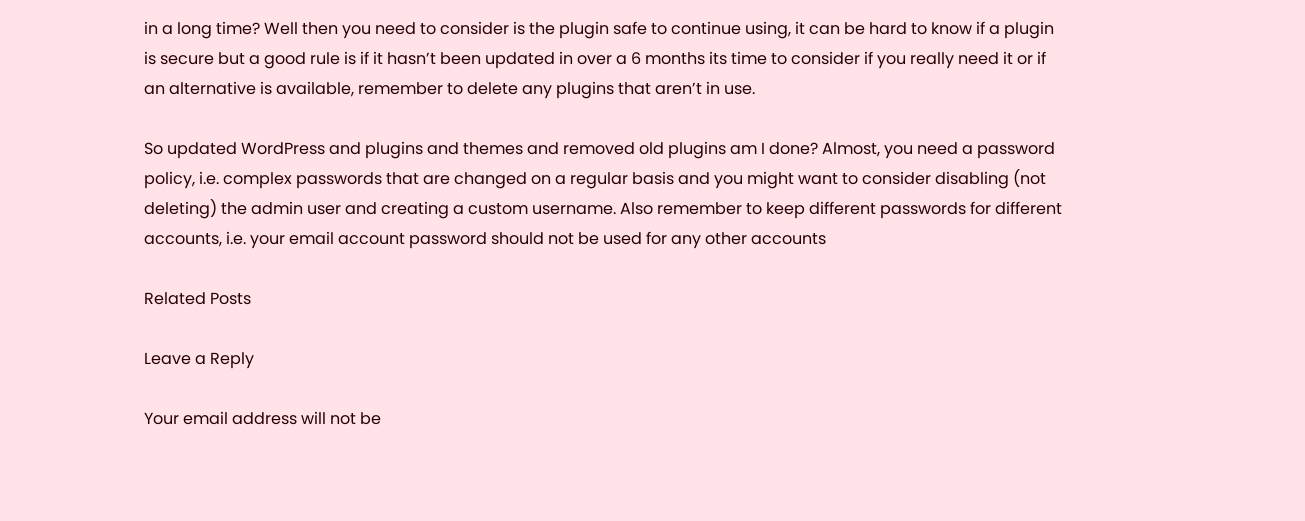in a long time? Well then you need to consider is the plugin safe to continue using, it can be hard to know if a plugin is secure but a good rule is if it hasn’t been updated in over a 6 months its time to consider if you really need it or if an alternative is available, remember to delete any plugins that aren’t in use.

So updated WordPress and plugins and themes and removed old plugins am I done? Almost, you need a password policy, i.e. complex passwords that are changed on a regular basis and you might want to consider disabling (not deleting) the admin user and creating a custom username. Also remember to keep different passwords for different accounts, i.e. your email account password should not be used for any other accounts

Related Posts

Leave a Reply

Your email address will not be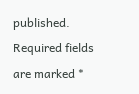published. Required fields are marked *